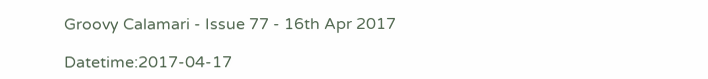Groovy Calamari - Issue 77 - 16th Apr 2017

Datetime:2017-04-17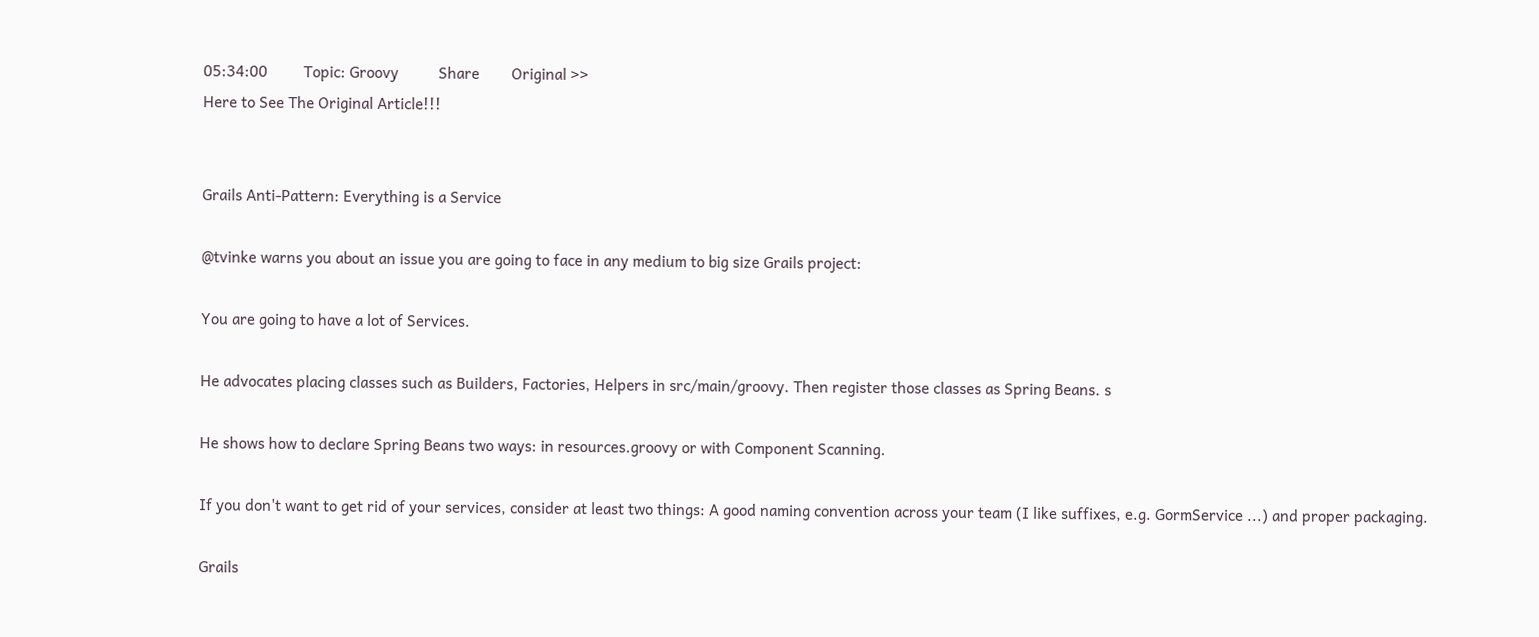05:34:00         Topic: Groovy          Share        Original >>
Here to See The Original Article!!!


Grails Anti-Pattern: Everything is a Service

@tvinke warns you about an issue you are going to face in any medium to big size Grails project:

You are going to have a lot of Services.

He advocates placing classes such as Builders, Factories, Helpers in src/main/groovy. Then register those classes as Spring Beans. s

He shows how to declare Spring Beans two ways: in resources.groovy or with Component Scanning.

If you don't want to get rid of your services, consider at least two things: A good naming convention across your team (I like suffixes, e.g. GormService ...) and proper packaging.

Grails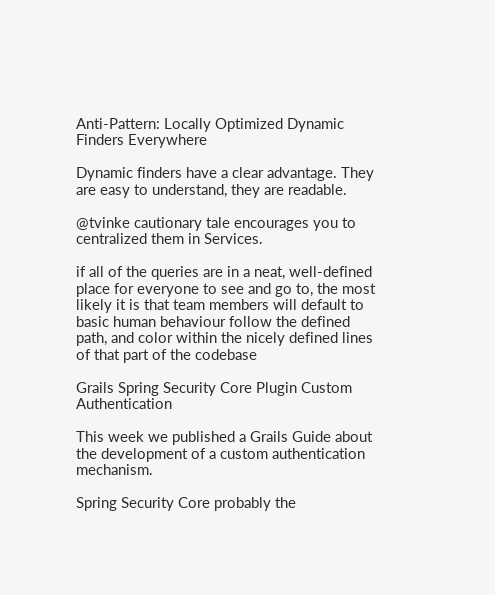Anti-Pattern: Locally Optimized Dynamic Finders Everywhere

Dynamic finders have a clear advantage. They are easy to understand, they are readable.

@tvinke cautionary tale encourages you to centralized them in Services.

if all of the queries are in a neat, well-defined place for everyone to see and go to, the most likely it is that team members will default to basic human behaviour follow the defined path, and color within the nicely defined lines of that part of the codebase

Grails Spring Security Core Plugin Custom Authentication

This week we published a Grails Guide about the development of a custom authentication mechanism.

Spring Security Core probably the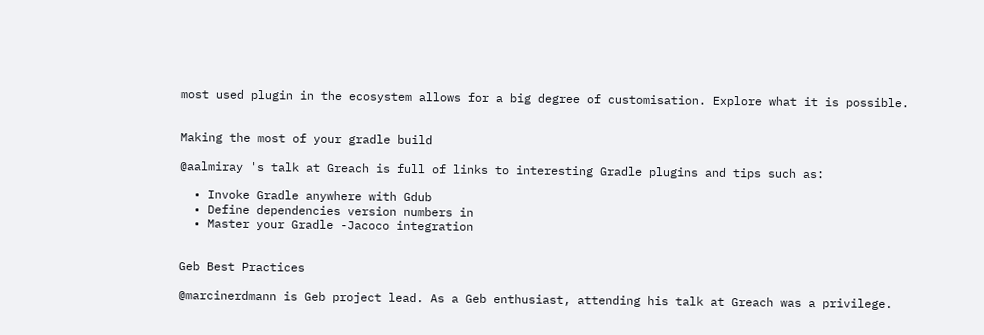most used plugin in the ecosystem allows for a big degree of customisation. Explore what it is possible.


Making the most of your gradle build

@aalmiray 's talk at Greach is full of links to interesting Gradle plugins and tips such as:

  • Invoke Gradle anywhere with Gdub
  • Define dependencies version numbers in
  • Master your Gradle -Jacoco integration


Geb Best Practices

@marcinerdmann is Geb project lead. As a Geb enthusiast, attending his talk at Greach was a privilege.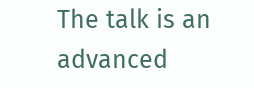The talk is an advanced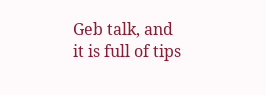Geb talk, and it is full of tips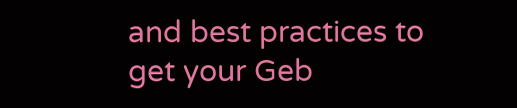and best practices to get your Geb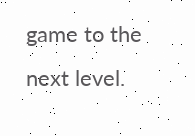game to the next level.